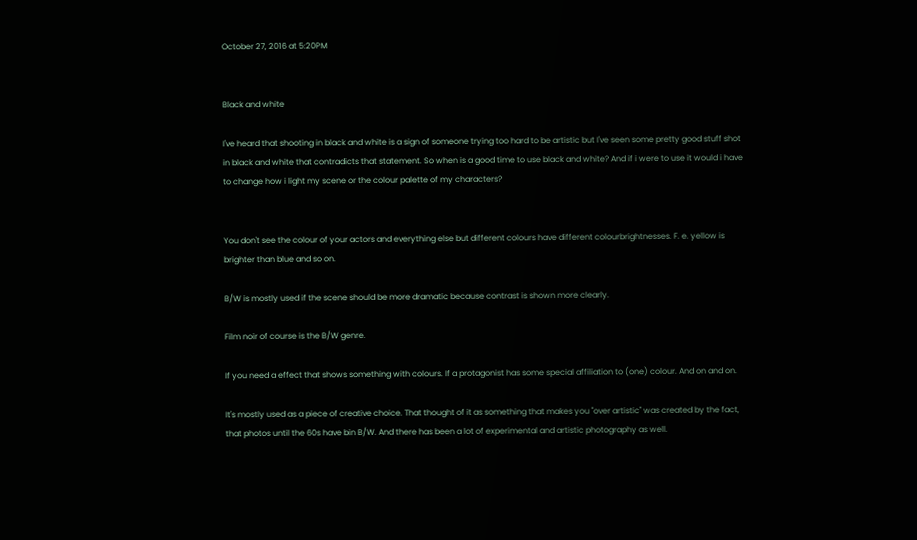October 27, 2016 at 5:20PM


Black and white

I've heard that shooting in black and white is a sign of someone trying too hard to be artistic but I've seen some pretty good stuff shot in black and white that contradicts that statement. So when is a good time to use black and white? And if i were to use it would i have to change how i light my scene or the colour palette of my characters?


You don't see the colour of your actors and everything else but different colours have different colourbrightnesses. F. e. yellow is brighter than blue and so on.

B/W is mostly used if the scene should be more dramatic because contrast is shown more clearly.

Film noir of course is the B/W genre.

If you need a effect that shows something with colours. If a protagonist has some special affiliation to (one) colour. And on and on.

It's mostly used as a piece of creative choice. That thought of it as something that makes you "over artistic" was created by the fact, that photos until the 60s have bin B/W. And there has been a lot of experimental and artistic photography as well.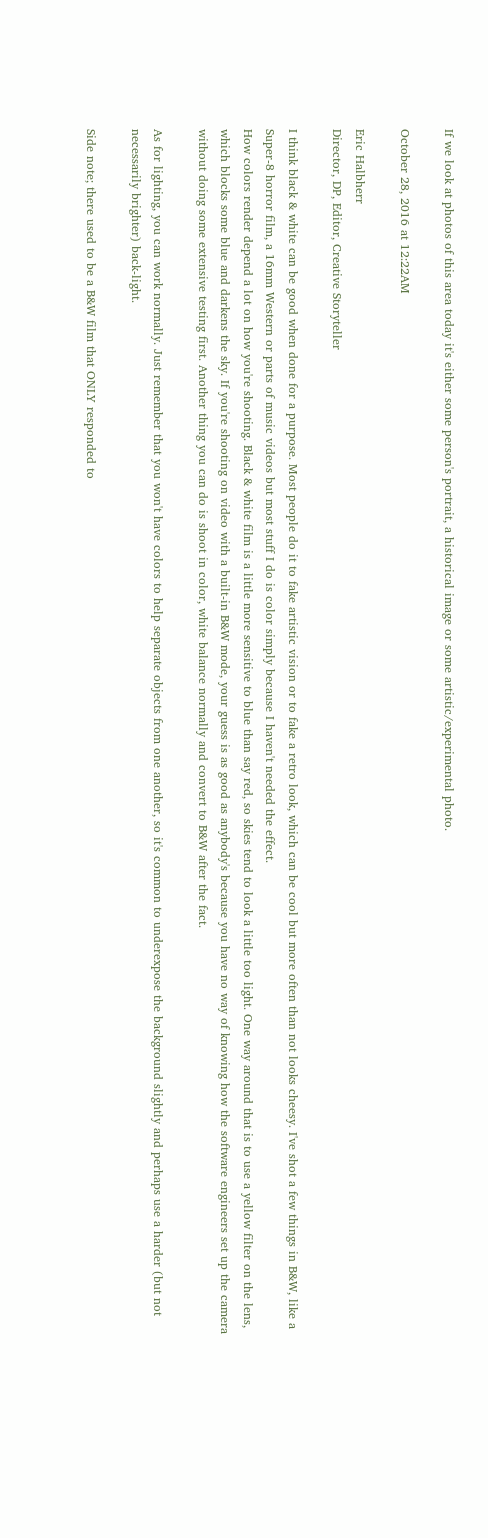If we look at photos of this area today it's either some person's portrait, a historical image or some artistic/experimental photo.

October 28, 2016 at 12:22AM

Eric Halbherr
Director, DP, Editor, Creative Storyteller

I think black & white can be good when done for a purpose. Most people do it to fake artistic vision or to fake a retro look, which can be cool but more often than not looks cheesy. I've shot a few things in B&W, like a Super-8 horror film, a 16mm Western or parts of music videos but most stuff I do is color simply because I haven't needed the effect.
How colors render depend a lot on how you're shooting. Black & white film is a little more sensitive to blue than say red, so skies tend to look a little too light. One way around that is to use a yellow filter on the lens, which blocks some blue and darkens the sky. If you're shooting on video with a built-in B&W mode, your guess is as good as anybody's because you have no way of knowing how the software engineers set up the camera without doing some extensive testing first. Another thing you can do is shoot in color, white balance normally and convert to B&W after the fact.

As for lighting, you can work normally. Just remember that you won't have colors to help separate objects from one another, so it's common to underexpose the background slightly and perhaps use a harder (but not necessarily brighter) back-light.

Side note; there used to be a B&W film that ONLY responded to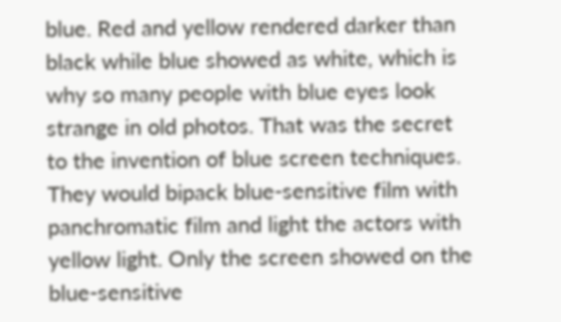blue. Red and yellow rendered darker than black while blue showed as white, which is why so many people with blue eyes look strange in old photos. That was the secret to the invention of blue screen techniques. They would bipack blue-sensitive film with panchromatic film and light the actors with yellow light. Only the screen showed on the blue-sensitive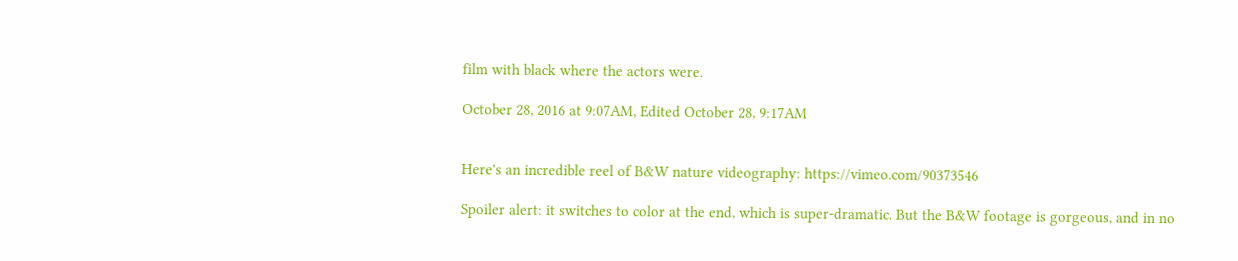film with black where the actors were.

October 28, 2016 at 9:07AM, Edited October 28, 9:17AM


Here's an incredible reel of B&W nature videography: https://vimeo.com/90373546

Spoiler alert: it switches to color at the end, which is super-dramatic. But the B&W footage is gorgeous, and in no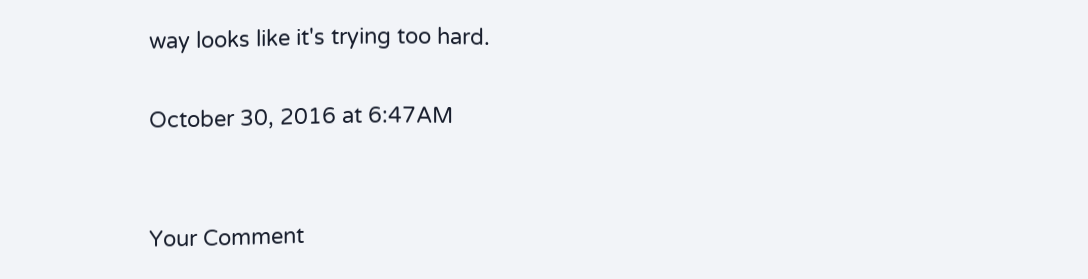way looks like it's trying too hard.

October 30, 2016 at 6:47AM


Your Comment